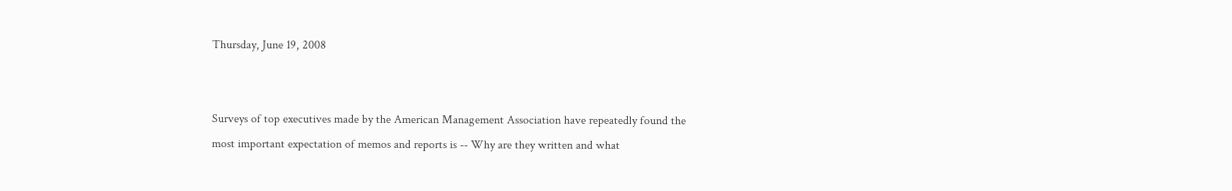Thursday, June 19, 2008


Surveys of top executives made by the American Management Association have repeatedly found the most important expectation of memos and reports is -- Why are they written and what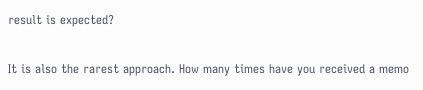result is expected?

It is also the rarest approach. How many times have you received a memo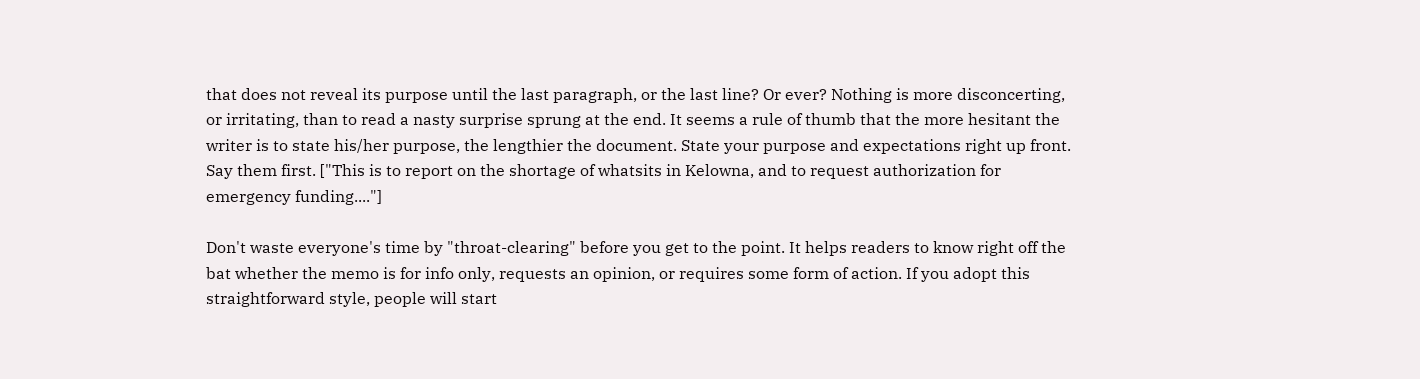that does not reveal its purpose until the last paragraph, or the last line? Or ever? Nothing is more disconcerting, or irritating, than to read a nasty surprise sprung at the end. It seems a rule of thumb that the more hesitant the writer is to state his/her purpose, the lengthier the document. State your purpose and expectations right up front. Say them first. ["This is to report on the shortage of whatsits in Kelowna, and to request authorization for emergency funding...."]

Don't waste everyone's time by "throat-clearing" before you get to the point. It helps readers to know right off the bat whether the memo is for info only, requests an opinion, or requires some form of action. If you adopt this straightforward style, people will start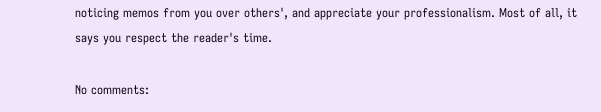noticing memos from you over others', and appreciate your professionalism. Most of all, it says you respect the reader's time.

No comments: